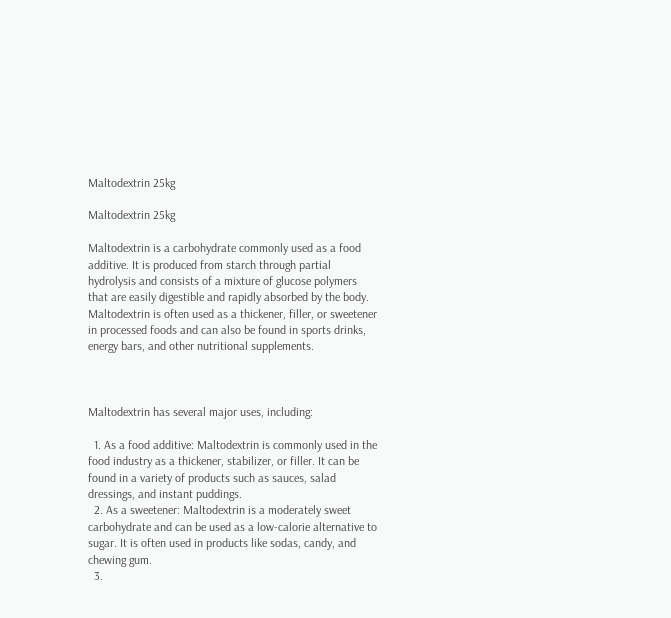Maltodextrin 25kg

Maltodextrin 25kg

Maltodextrin is a carbohydrate commonly used as a food additive. It is produced from starch through partial hydrolysis and consists of a mixture of glucose polymers that are easily digestible and rapidly absorbed by the body. Maltodextrin is often used as a thickener, filler, or sweetener in processed foods and can also be found in sports drinks, energy bars, and other nutritional supplements.



Maltodextrin has several major uses, including:

  1. As a food additive: Maltodextrin is commonly used in the food industry as a thickener, stabilizer, or filler. It can be found in a variety of products such as sauces, salad dressings, and instant puddings.
  2. As a sweetener: Maltodextrin is a moderately sweet carbohydrate and can be used as a low-calorie alternative to sugar. It is often used in products like sodas, candy, and chewing gum.
  3.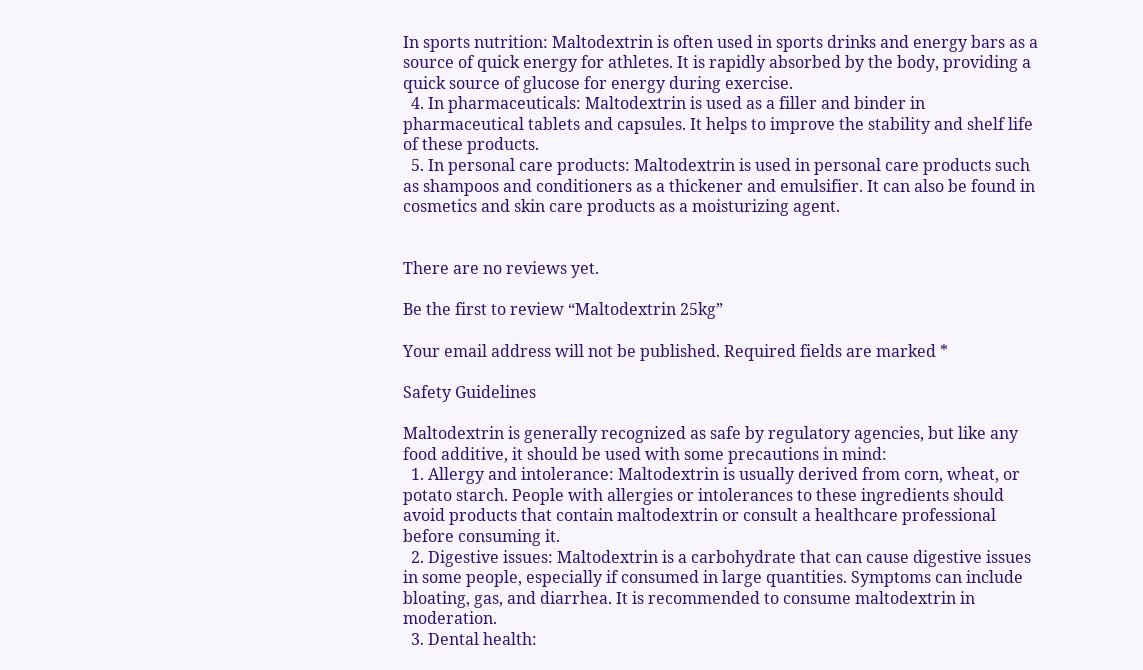In sports nutrition: Maltodextrin is often used in sports drinks and energy bars as a source of quick energy for athletes. It is rapidly absorbed by the body, providing a quick source of glucose for energy during exercise.
  4. In pharmaceuticals: Maltodextrin is used as a filler and binder in pharmaceutical tablets and capsules. It helps to improve the stability and shelf life of these products.
  5. In personal care products: Maltodextrin is used in personal care products such as shampoos and conditioners as a thickener and emulsifier. It can also be found in cosmetics and skin care products as a moisturizing agent.


There are no reviews yet.

Be the first to review “Maltodextrin 25kg”

Your email address will not be published. Required fields are marked *

Safety Guidelines

Maltodextrin is generally recognized as safe by regulatory agencies, but like any food additive, it should be used with some precautions in mind:
  1. Allergy and intolerance: Maltodextrin is usually derived from corn, wheat, or potato starch. People with allergies or intolerances to these ingredients should avoid products that contain maltodextrin or consult a healthcare professional before consuming it.
  2. Digestive issues: Maltodextrin is a carbohydrate that can cause digestive issues in some people, especially if consumed in large quantities. Symptoms can include bloating, gas, and diarrhea. It is recommended to consume maltodextrin in moderation.
  3. Dental health: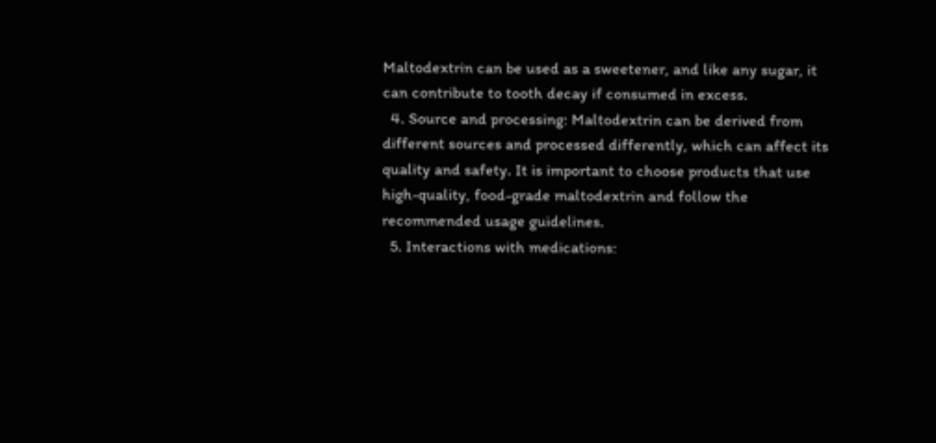Maltodextrin can be used as a sweetener, and like any sugar, it can contribute to tooth decay if consumed in excess.
  4. Source and processing: Maltodextrin can be derived from different sources and processed differently, which can affect its quality and safety. It is important to choose products that use high-quality, food-grade maltodextrin and follow the recommended usage guidelines.
  5. Interactions with medications: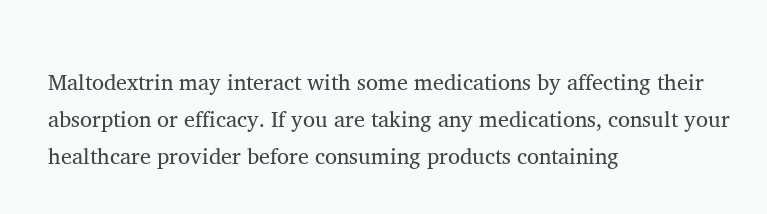Maltodextrin may interact with some medications by affecting their absorption or efficacy. If you are taking any medications, consult your healthcare provider before consuming products containing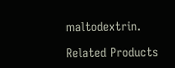maltodextrin.

Related Products